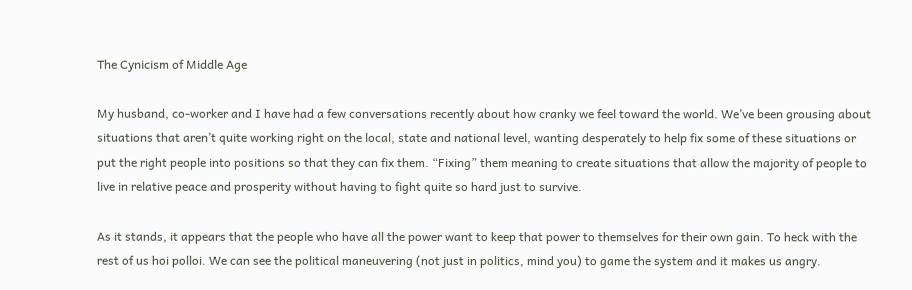The Cynicism of Middle Age

My husband, co-worker and I have had a few conversations recently about how cranky we feel toward the world. We’ve been grousing about situations that aren’t quite working right on the local, state and national level, wanting desperately to help fix some of these situations or put the right people into positions so that they can fix them. “Fixing” them meaning to create situations that allow the majority of people to live in relative peace and prosperity without having to fight quite so hard just to survive.

As it stands, it appears that the people who have all the power want to keep that power to themselves for their own gain. To heck with the rest of us hoi polloi. We can see the political maneuvering (not just in politics, mind you) to game the system and it makes us angry.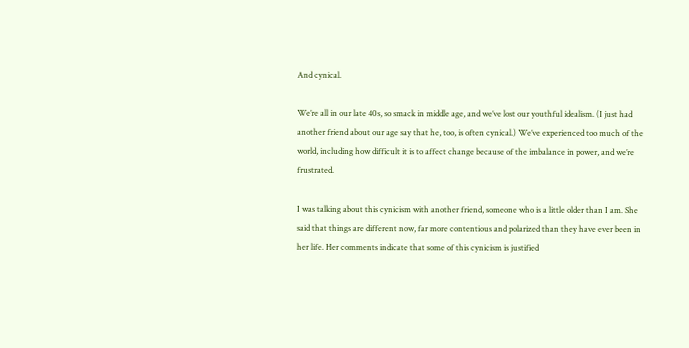And cynical.

We’re all in our late 40s, so smack in middle age, and we’ve lost our youthful idealism. (I just had another friend about our age say that he, too, is often cynical.) We’ve experienced too much of the world, including how difficult it is to affect change because of the imbalance in power, and we’re frustrated.

I was talking about this cynicism with another friend, someone who is a little older than I am. She said that things are different now, far more contentious and polarized than they have ever been in her life. Her comments indicate that some of this cynicism is justified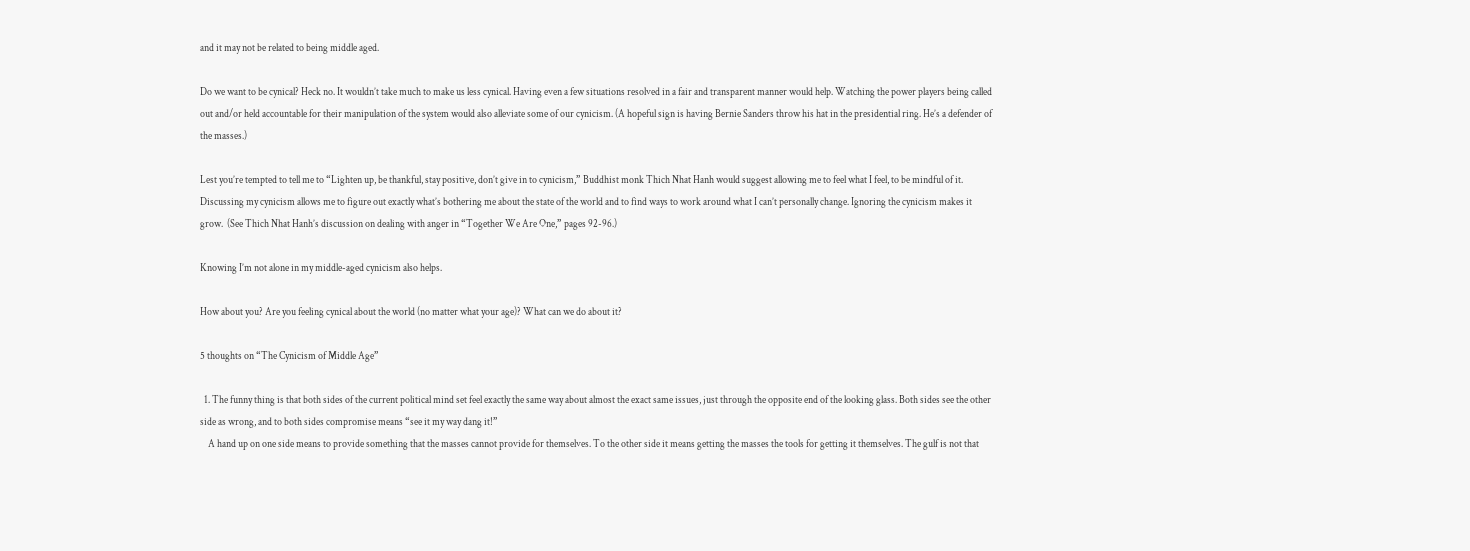and it may not be related to being middle aged.

Do we want to be cynical? Heck no. It wouldn’t take much to make us less cynical. Having even a few situations resolved in a fair and transparent manner would help. Watching the power players being called out and/or held accountable for their manipulation of the system would also alleviate some of our cynicism. (A hopeful sign is having Bernie Sanders throw his hat in the presidential ring. He’s a defender of the masses.)

Lest you’re tempted to tell me to “Lighten up, be thankful, stay positive, don’t give in to cynicism,” Buddhist monk Thich Nhat Hanh would suggest allowing me to feel what I feel, to be mindful of it. Discussing my cynicism allows me to figure out exactly what’s bothering me about the state of the world and to find ways to work around what I can’t personally change. Ignoring the cynicism makes it grow.  (See Thich Nhat Hanh’s discussion on dealing with anger in “Together We Are One,” pages 92-96.)

Knowing I’m not alone in my middle-aged cynicism also helps.

How about you? Are you feeling cynical about the world (no matter what your age)? What can we do about it?

5 thoughts on “The Cynicism of Middle Age”

  1. The funny thing is that both sides of the current political mind set feel exactly the same way about almost the exact same issues, just through the opposite end of the looking glass. Both sides see the other side as wrong, and to both sides compromise means “see it my way dang it!”
    A hand up on one side means to provide something that the masses cannot provide for themselves. To the other side it means getting the masses the tools for getting it themselves. The gulf is not that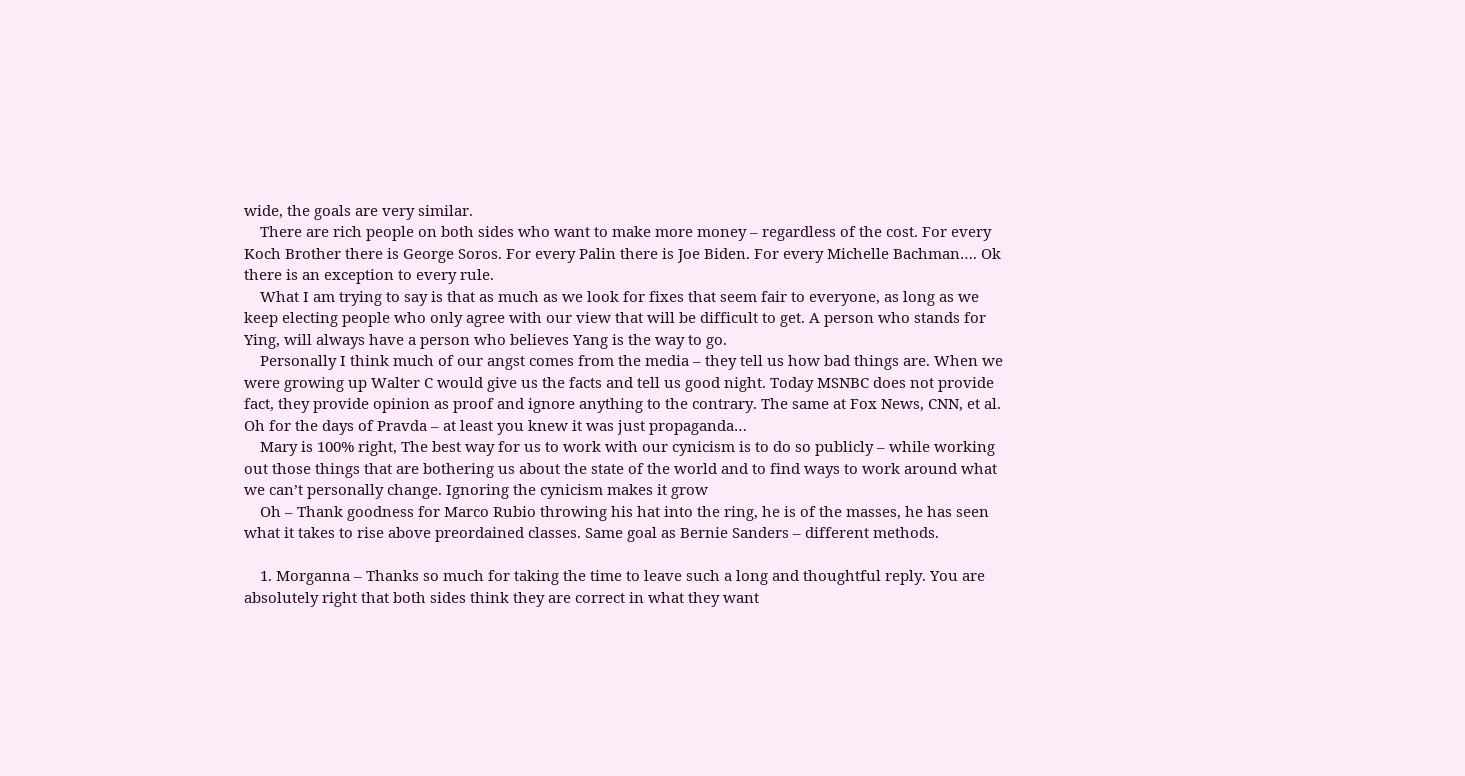wide, the goals are very similar.
    There are rich people on both sides who want to make more money – regardless of the cost. For every Koch Brother there is George Soros. For every Palin there is Joe Biden. For every Michelle Bachman…. Ok there is an exception to every rule.
    What I am trying to say is that as much as we look for fixes that seem fair to everyone, as long as we keep electing people who only agree with our view that will be difficult to get. A person who stands for Ying, will always have a person who believes Yang is the way to go.
    Personally I think much of our angst comes from the media – they tell us how bad things are. When we were growing up Walter C would give us the facts and tell us good night. Today MSNBC does not provide fact, they provide opinion as proof and ignore anything to the contrary. The same at Fox News, CNN, et al. Oh for the days of Pravda – at least you knew it was just propaganda…
    Mary is 100% right, The best way for us to work with our cynicism is to do so publicly – while working out those things that are bothering us about the state of the world and to find ways to work around what we can’t personally change. Ignoring the cynicism makes it grow
    Oh – Thank goodness for Marco Rubio throwing his hat into the ring, he is of the masses, he has seen what it takes to rise above preordained classes. Same goal as Bernie Sanders – different methods.

    1. Morganna – Thanks so much for taking the time to leave such a long and thoughtful reply. You are absolutely right that both sides think they are correct in what they want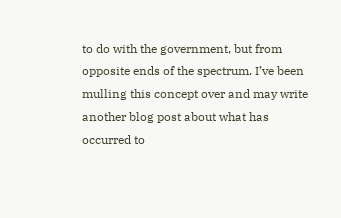to do with the government, but from opposite ends of the spectrum. I’ve been mulling this concept over and may write another blog post about what has occurred to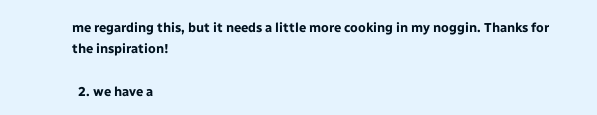me regarding this, but it needs a little more cooking in my noggin. Thanks for the inspiration!

  2. we have a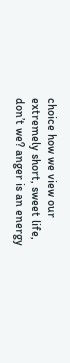choice how we view our extremely short, sweet life, don’t we? anger is an energy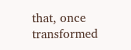that, once transformed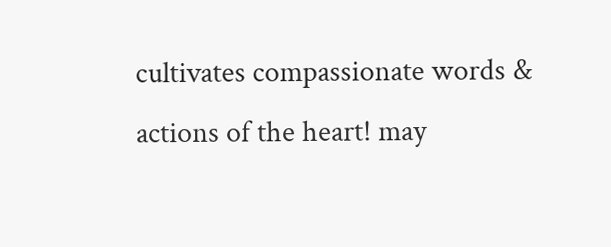cultivates compassionate words & actions of the heart! may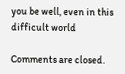you be well, even in this difficult world

Comments are closed.